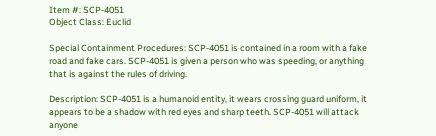Item #: SCP-4051
Object Class: Euclid

Special Containment Procedures: SCP-4051 is contained in a room with a fake road and fake cars. SCP-4051 is given a person who was speeding, or anything that is against the rules of driving.

Description: SCP-4051 is a humanoid entity, it wears crossing guard uniform, it appears to be a shadow with red eyes and sharp teeth. SCP-4051 will attack anyone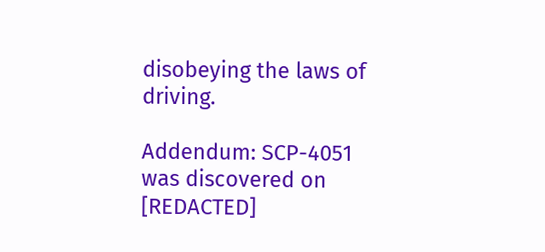disobeying the laws of driving.

Addendum: SCP-4051 was discovered on [REDACTED]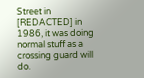Street in [REDACTED] in 1986, it was doing normal stuff as a crossing guard will do.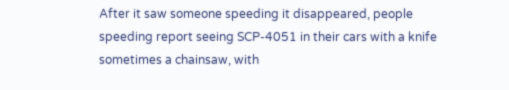After it saw someone speeding it disappeared, people speeding report seeing SCP-4051 in their cars with a knife sometimes a chainsaw, with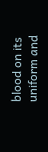blood on its uniform and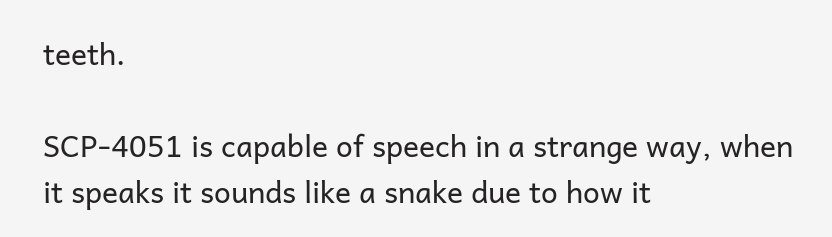teeth.

SCP-4051 is capable of speech in a strange way, when it speaks it sounds like a snake due to how it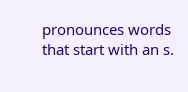pronounces words that start with an s.